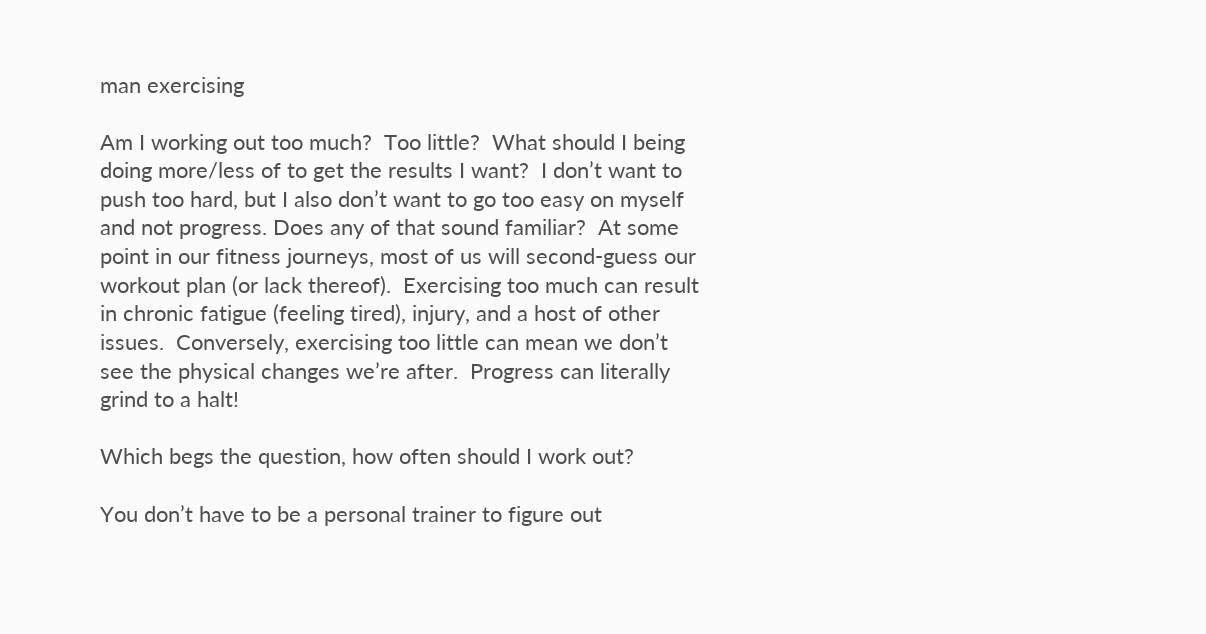man exercising

Am I working out too much?  Too little?  What should I being doing more/less of to get the results I want?  I don’t want to push too hard, but I also don’t want to go too easy on myself and not progress. Does any of that sound familiar?  At some point in our fitness journeys, most of us will second-guess our workout plan (or lack thereof).  Exercising too much can result in chronic fatigue (feeling tired), injury, and a host of other issues.  Conversely, exercising too little can mean we don’t see the physical changes we’re after.  Progress can literally grind to a halt!

Which begs the question, how often should I work out?

You don’t have to be a personal trainer to figure out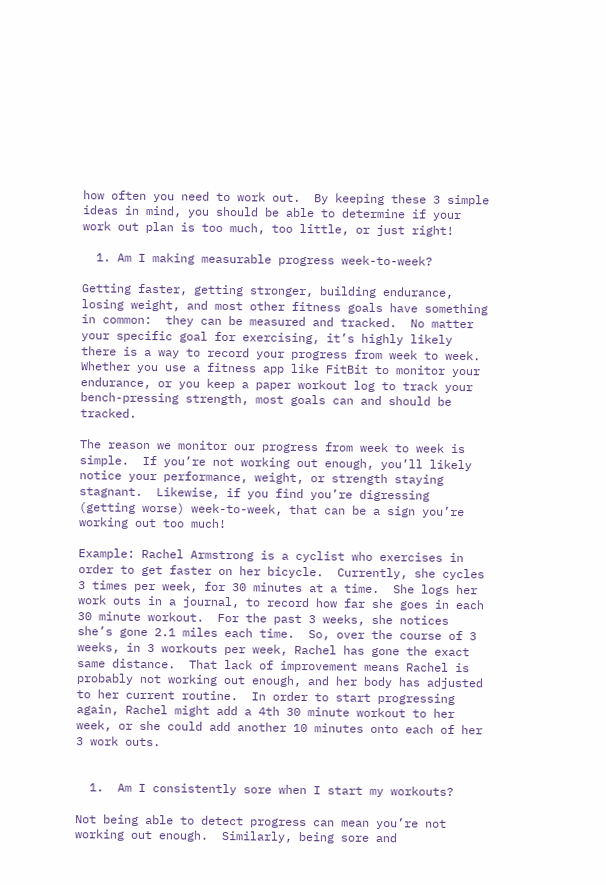how often you need to work out.  By keeping these 3 simple ideas in mind, you should be able to determine if your work out plan is too much, too little, or just right!

  1. Am I making measurable progress week-to-week?

Getting faster, getting stronger, building endurance, losing weight, and most other fitness goals have something in common:  they can be measured and tracked.  No matter your specific goal for exercising, it’s highly likely there is a way to record your progress from week to week.  Whether you use a fitness app like FitBit to monitor your endurance, or you keep a paper workout log to track your bench-pressing strength, most goals can and should be tracked.

The reason we monitor our progress from week to week is simple.  If you’re not working out enough, you’ll likely notice your performance, weight, or strength staying stagnant.  Likewise, if you find you’re digressing (getting worse) week-to-week, that can be a sign you’re working out too much!

Example: Rachel Armstrong is a cyclist who exercises in order to get faster on her bicycle.  Currently, she cycles 3 times per week, for 30 minutes at a time.  She logs her work outs in a journal, to record how far she goes in each 30 minute workout.  For the past 3 weeks, she notices she’s gone 2.1 miles each time.  So, over the course of 3 weeks, in 3 workouts per week, Rachel has gone the exact same distance.  That lack of improvement means Rachel is probably not working out enough, and her body has adjusted to her current routine.  In order to start progressing again, Rachel might add a 4th 30 minute workout to her week, or she could add another 10 minutes onto each of her 3 work outs.


  1.  Am I consistently sore when I start my workouts?

Not being able to detect progress can mean you’re not working out enough.  Similarly, being sore and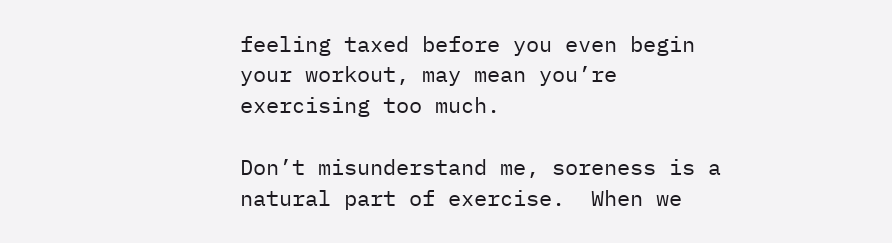feeling taxed before you even begin your workout, may mean you’re exercising too much.

Don’t misunderstand me, soreness is a natural part of exercise.  When we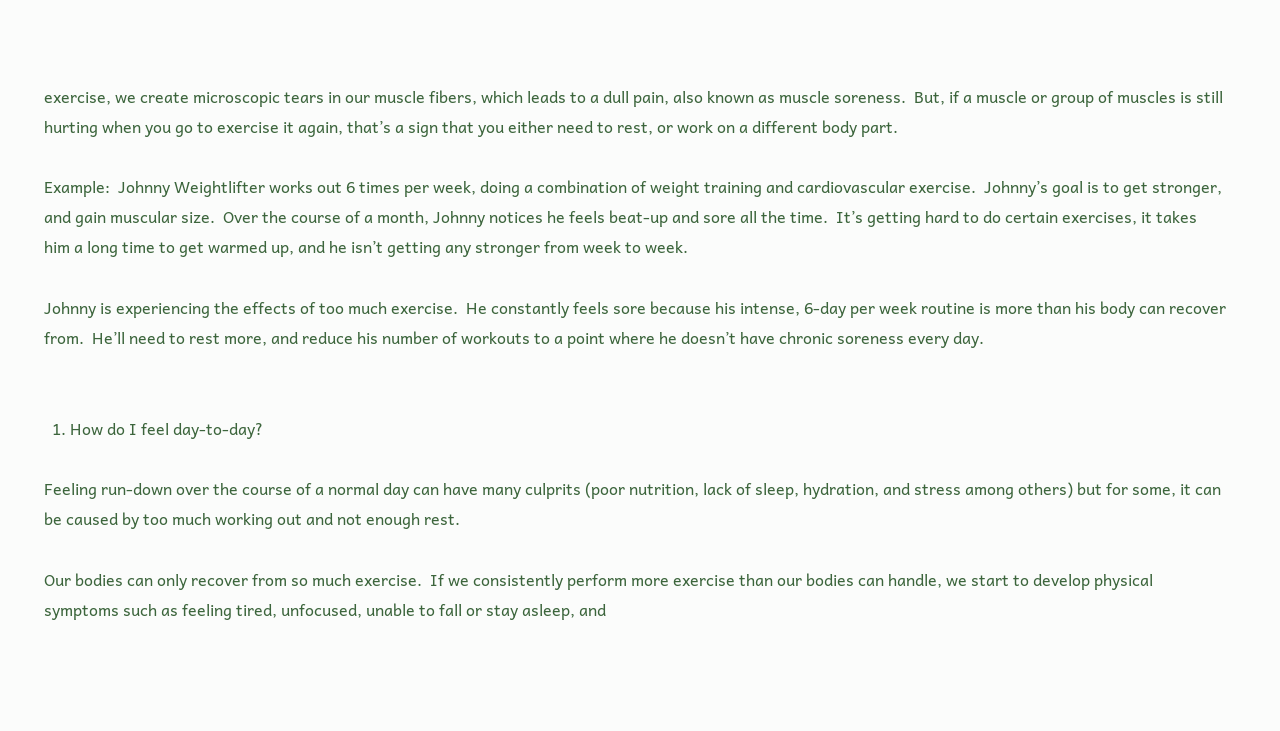exercise, we create microscopic tears in our muscle fibers, which leads to a dull pain, also known as muscle soreness.  But, if a muscle or group of muscles is still hurting when you go to exercise it again, that’s a sign that you either need to rest, or work on a different body part.

Example:  Johnny Weightlifter works out 6 times per week, doing a combination of weight training and cardiovascular exercise.  Johnny’s goal is to get stronger, and gain muscular size.  Over the course of a month, Johnny notices he feels beat-up and sore all the time.  It’s getting hard to do certain exercises, it takes him a long time to get warmed up, and he isn’t getting any stronger from week to week.

Johnny is experiencing the effects of too much exercise.  He constantly feels sore because his intense, 6-day per week routine is more than his body can recover from.  He’ll need to rest more, and reduce his number of workouts to a point where he doesn’t have chronic soreness every day.


  1. How do I feel day-to-day?

Feeling run-down over the course of a normal day can have many culprits (poor nutrition, lack of sleep, hydration, and stress among others) but for some, it can be caused by too much working out and not enough rest.

Our bodies can only recover from so much exercise.  If we consistently perform more exercise than our bodies can handle, we start to develop physical symptoms such as feeling tired, unfocused, unable to fall or stay asleep, and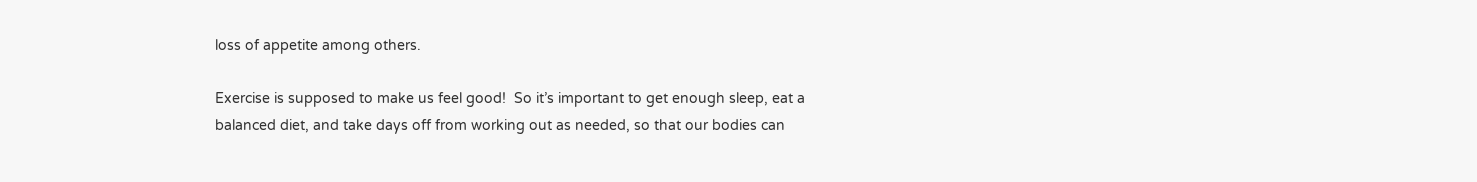loss of appetite among others.

Exercise is supposed to make us feel good!  So it’s important to get enough sleep, eat a balanced diet, and take days off from working out as needed, so that our bodies can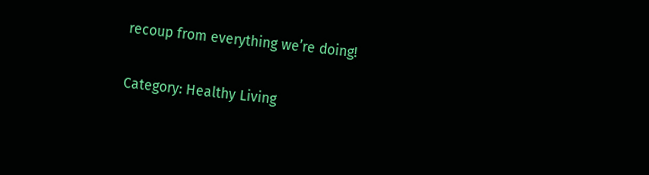recoup from everything we’re doing!

Category: Healthy Living